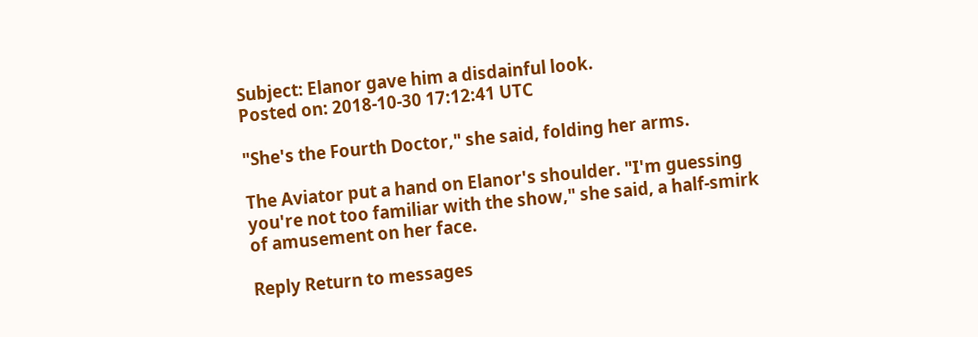Subject: Elanor gave him a disdainful look.
Posted on: 2018-10-30 17:12:41 UTC

"She's the Fourth Doctor," she said, folding her arms.

The Aviator put a hand on Elanor's shoulder. "I'm guessing you're not too familiar with the show," she said, a half-smirk of amusement on her face.

Reply Return to messages